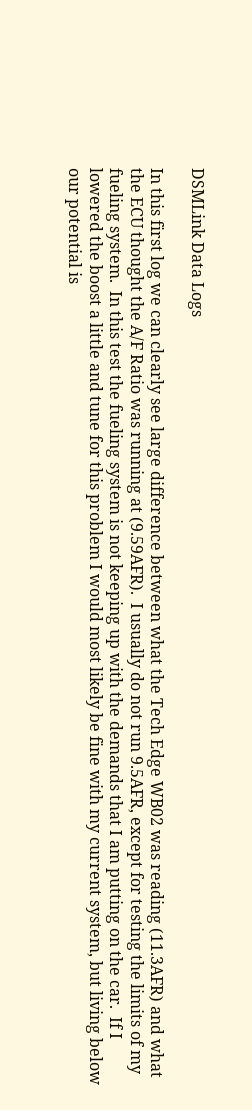DSMLink Data Logs

In this first log we can clearly see large difference between what the Tech Edge WB02 was reading (11.3AFR) and what the ECU thought the A/F Ratio was running at (9.59AFR).  I usually do not run 9.5AFR, except for testing the limits of my fueling system.  In this test the fueling system is not keeping up with the demands that I am putting on the car.  If I lowered the boost a little and tune for this problem I would most likely be fine with my current system, but living below our potential is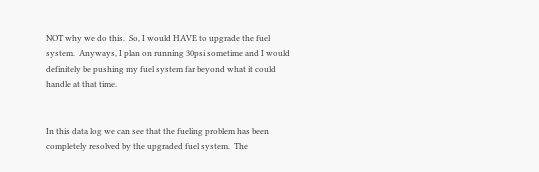NOT why we do this.  So, I would HAVE to upgrade the fuel system.  Anyways, I plan on running 30psi sometime and I would definitely be pushing my fuel system far beyond what it could handle at that time.


In this data log we can see that the fueling problem has been completely resolved by the upgraded fuel system.  The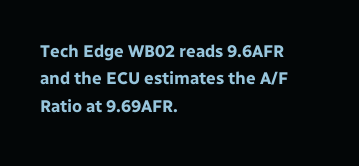Tech Edge WB02 reads 9.6AFR  and the ECU estimates the A/F Ratio at 9.69AFR.